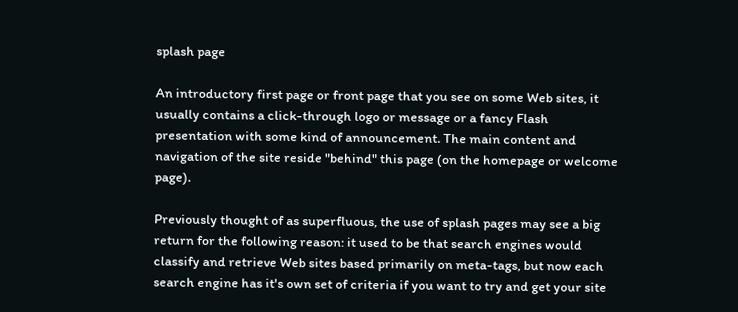splash page

An introductory first page or front page that you see on some Web sites, it usually contains a click-through logo or message or a fancy Flash presentation with some kind of announcement. The main content and navigation of the site reside "behind" this page (on the homepage or welcome page).

Previously thought of as superfluous, the use of splash pages may see a big return for the following reason: it used to be that search engines would classify and retrieve Web sites based primarily on meta-tags, but now each search engine has it's own set of criteria if you want to try and get your site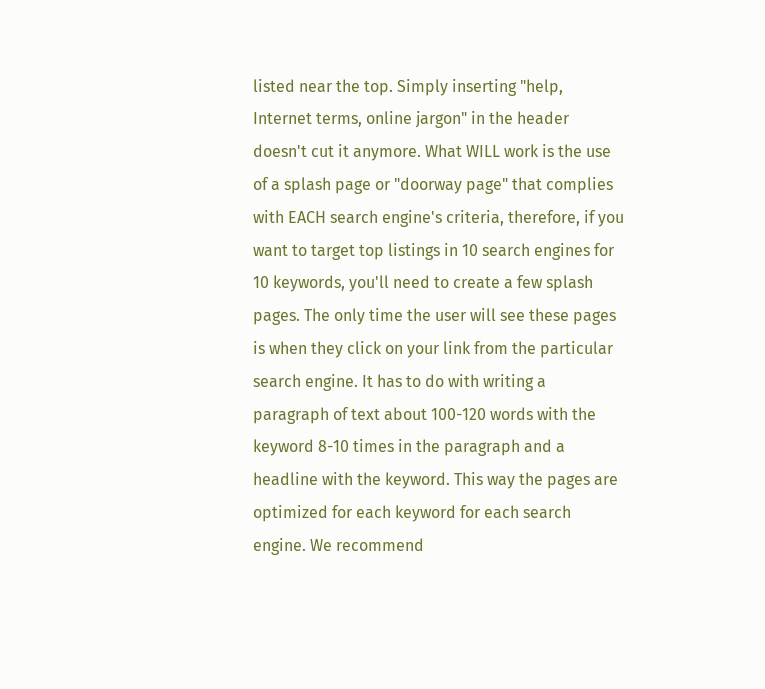listed near the top. Simply inserting "help, Internet terms, online jargon" in the header doesn't cut it anymore. What WILL work is the use of a splash page or "doorway page" that complies with EACH search engine's criteria, therefore, if you want to target top listings in 10 search engines for 10 keywords, you'll need to create a few splash pages. The only time the user will see these pages is when they click on your link from the particular search engine. It has to do with writing a paragraph of text about 100-120 words with the keyword 8-10 times in the paragraph and a headline with the keyword. This way the pages are optimized for each keyword for each search engine. We recommend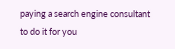paying a search engine consultant to do it for you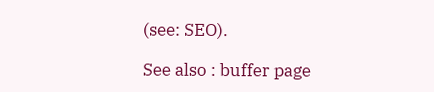(see: SEO).

See also : buffer page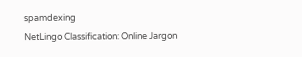spamdexing
NetLingo Classification: Online Jargon